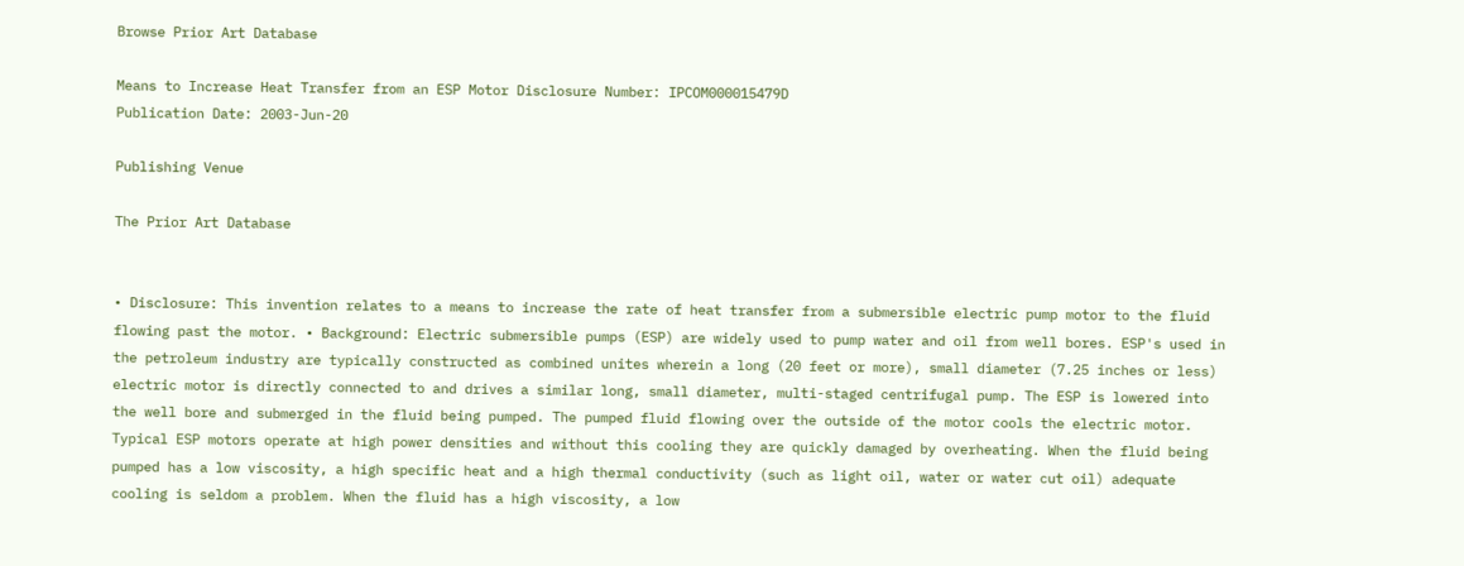Browse Prior Art Database

Means to Increase Heat Transfer from an ESP Motor Disclosure Number: IPCOM000015479D
Publication Date: 2003-Jun-20

Publishing Venue

The Prior Art Database


• Disclosure: This invention relates to a means to increase the rate of heat transfer from a submersible electric pump motor to the fluid flowing past the motor. • Background: Electric submersible pumps (ESP) are widely used to pump water and oil from well bores. ESP's used in the petroleum industry are typically constructed as combined unites wherein a long (20 feet or more), small diameter (7.25 inches or less) electric motor is directly connected to and drives a similar long, small diameter, multi-staged centrifugal pump. The ESP is lowered into the well bore and submerged in the fluid being pumped. The pumped fluid flowing over the outside of the motor cools the electric motor. Typical ESP motors operate at high power densities and without this cooling they are quickly damaged by overheating. When the fluid being pumped has a low viscosity, a high specific heat and a high thermal conductivity (such as light oil, water or water cut oil) adequate cooling is seldom a problem. When the fluid has a high viscosity, a low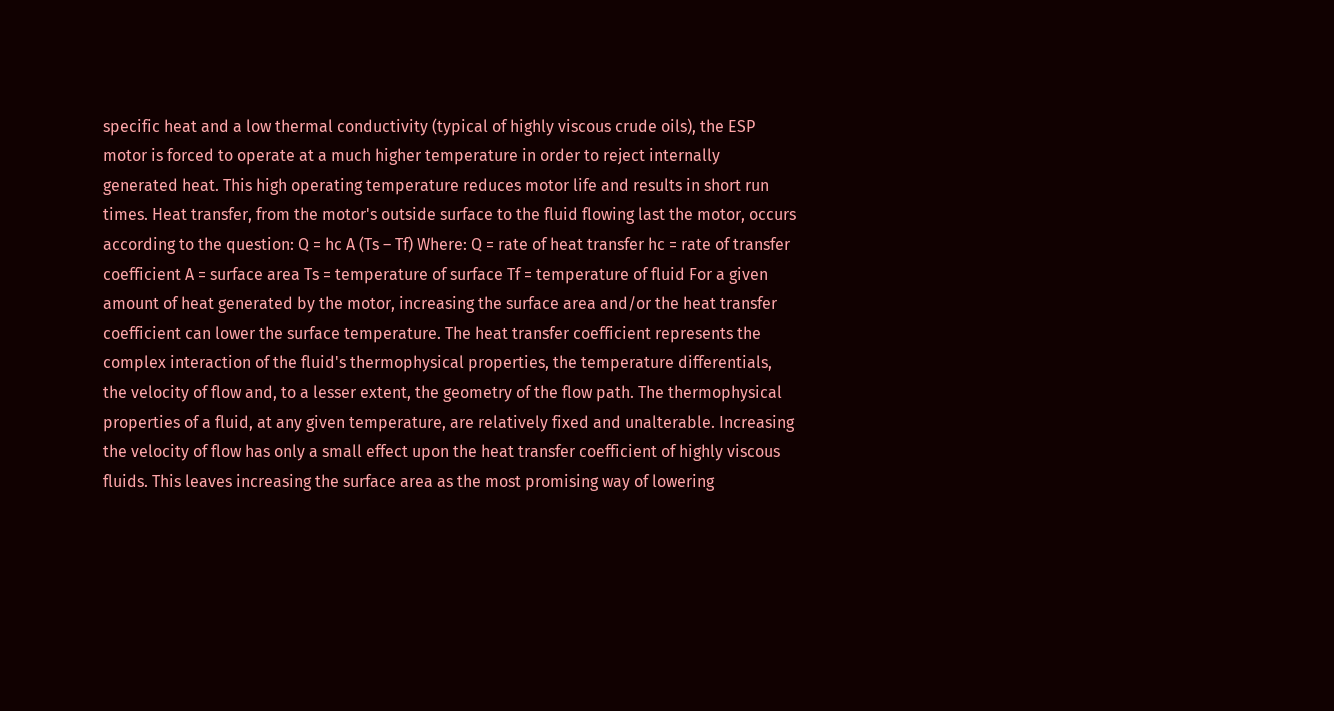specific heat and a low thermal conductivity (typical of highly viscous crude oils), the ESP motor is forced to operate at a much higher temperature in order to reject internally generated heat. This high operating temperature reduces motor life and results in short run times. Heat transfer, from the motor's outside surface to the fluid flowing last the motor, occurs according to the question: Q = hc A (Ts – Tf) Where: Q = rate of heat transfer hc = rate of transfer coefficient A = surface area Ts = temperature of surface Tf = temperature of fluid For a given amount of heat generated by the motor, increasing the surface area and/or the heat transfer coefficient can lower the surface temperature. The heat transfer coefficient represents the complex interaction of the fluid's thermophysical properties, the temperature differentials, the velocity of flow and, to a lesser extent, the geometry of the flow path. The thermophysical properties of a fluid, at any given temperature, are relatively fixed and unalterable. Increasing the velocity of flow has only a small effect upon the heat transfer coefficient of highly viscous fluids. This leaves increasing the surface area as the most promising way of lowering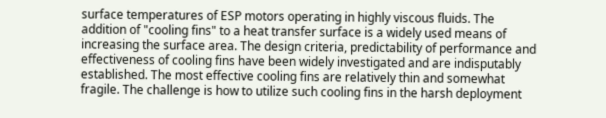surface temperatures of ESP motors operating in highly viscous fluids. The addition of "cooling fins" to a heat transfer surface is a widely used means of increasing the surface area. The design criteria, predictability of performance and effectiveness of cooling fins have been widely investigated and are indisputably established. The most effective cooling fins are relatively thin and somewhat fragile. The challenge is how to utilize such cooling fins in the harsh deployment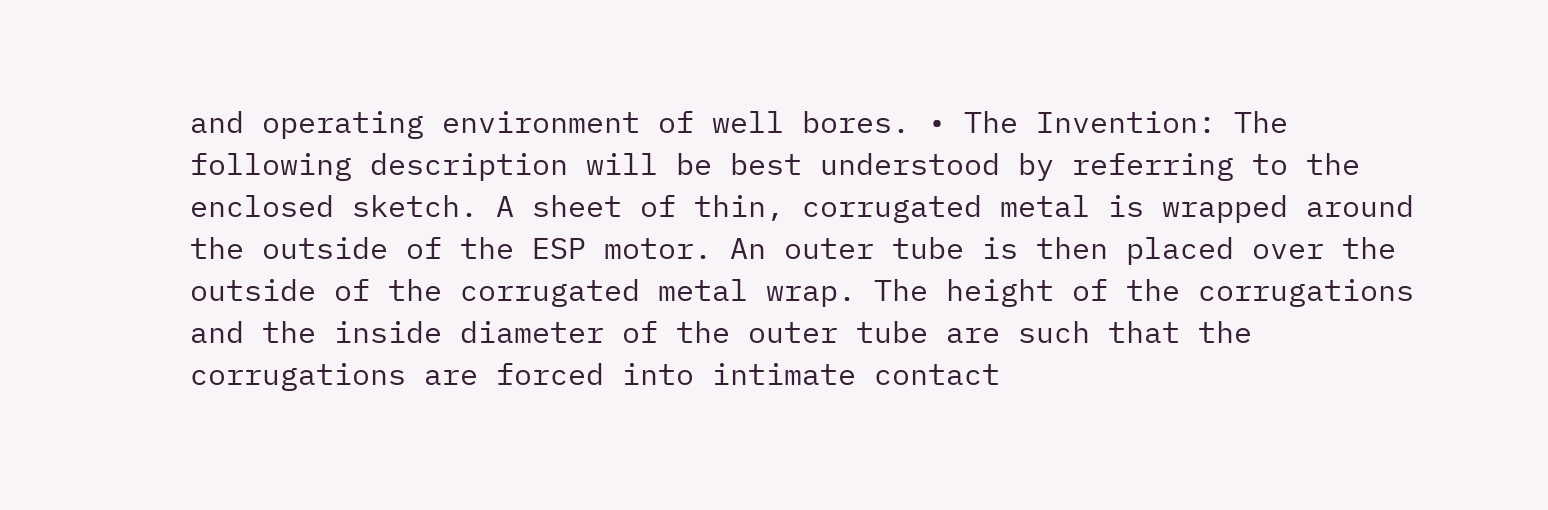and operating environment of well bores. • The Invention: The following description will be best understood by referring to the enclosed sketch. A sheet of thin, corrugated metal is wrapped around the outside of the ESP motor. An outer tube is then placed over the outside of the corrugated metal wrap. The height of the corrugations and the inside diameter of the outer tube are such that the corrugations are forced into intimate contact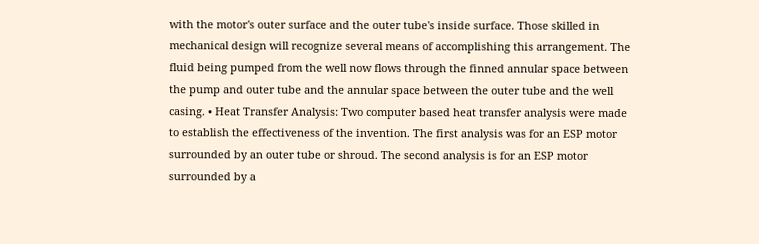with the motor's outer surface and the outer tube's inside surface. Those skilled in mechanical design will recognize several means of accomplishing this arrangement. The fluid being pumped from the well now flows through the finned annular space between the pump and outer tube and the annular space between the outer tube and the well casing. • Heat Transfer Analysis: Two computer based heat transfer analysis were made to establish the effectiveness of the invention. The first analysis was for an ESP motor surrounded by an outer tube or shroud. The second analysis is for an ESP motor surrounded by a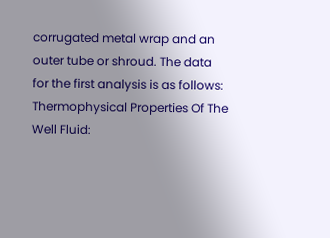corrugated metal wrap and an outer tube or shroud. The data for the first analysis is as follows: Thermophysical Properties Of The Well Fluid: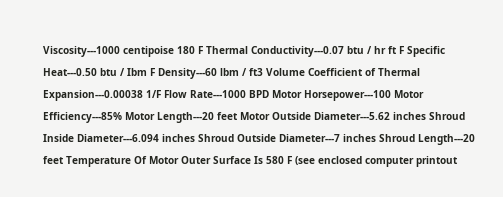Viscosity---1000 centipoise 180 F Thermal Conductivity---0.07 btu / hr ft F Specific Heat---0.50 btu / Ibm F Density---60 lbm / ft3 Volume Coefficient of Thermal Expansion---0.00038 1/F Flow Rate---1000 BPD Motor Horsepower---100 Motor Efficiency---85% Motor Length---20 feet Motor Outside Diameter---5.62 inches Shroud Inside Diameter---6.094 inches Shroud Outside Diameter---7 inches Shroud Length---20 feet Temperature Of Motor Outer Surface Is 580 F (see enclosed computer printout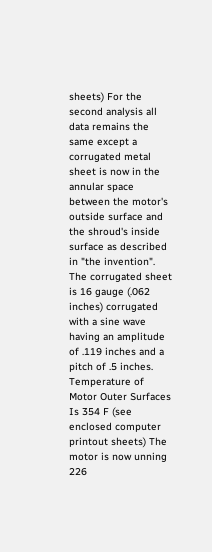sheets) For the second analysis all data remains the same except a corrugated metal sheet is now in the annular space between the motor's outside surface and the shroud's inside surface as described in "the invention". The corrugated sheet is 16 gauge (.062 inches) corrugated with a sine wave having an amplitude of .119 inches and a pitch of .5 inches. Temperature of Motor Outer Surfaces Is 354 F (see enclosed computer printout sheets) The motor is now unning 226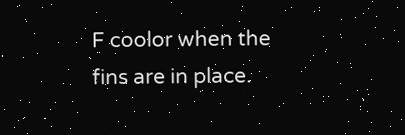F coolor when the fins are in place.